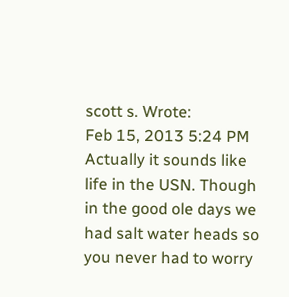scott s. Wrote:
Feb 15, 2013 5:24 PM
Actually it sounds like life in the USN. Though in the good ole days we had salt water heads so you never had to worry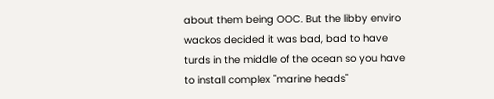about them being OOC. But the libby enviro wackos decided it was bad, bad to have turds in the middle of the ocean so you have to install complex "marine heads"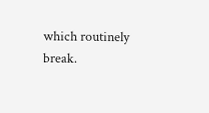which routinely break.